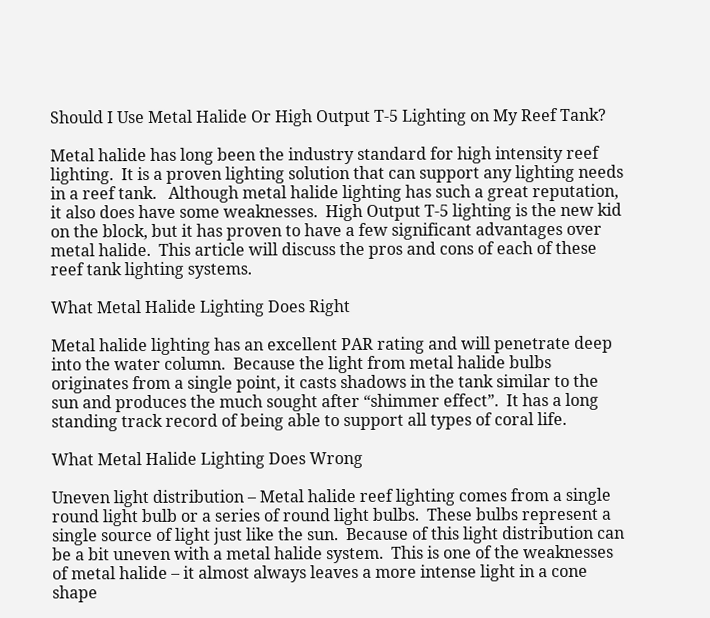Should I Use Metal Halide Or High Output T-5 Lighting on My Reef Tank?

Metal halide has long been the industry standard for high intensity reef lighting.  It is a proven lighting solution that can support any lighting needs in a reef tank.   Although metal halide lighting has such a great reputation, it also does have some weaknesses.  High Output T-5 lighting is the new kid on the block, but it has proven to have a few significant advantages over metal halide.  This article will discuss the pros and cons of each of these reef tank lighting systems.

What Metal Halide Lighting Does Right

Metal halide lighting has an excellent PAR rating and will penetrate deep into the water column.  Because the light from metal halide bulbs originates from a single point, it casts shadows in the tank similar to the sun and produces the much sought after “shimmer effect”.  It has a long standing track record of being able to support all types of coral life.

What Metal Halide Lighting Does Wrong

Uneven light distribution – Metal halide reef lighting comes from a single round light bulb or a series of round light bulbs.  These bulbs represent a single source of light just like the sun.  Because of this light distribution can be a bit uneven with a metal halide system.  This is one of the weaknesses of metal halide – it almost always leaves a more intense light in a cone shape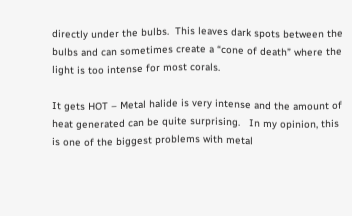directly under the bulbs.  This leaves dark spots between the bulbs and can sometimes create a “cone of death” where the light is too intense for most corals.

It gets HOT – Metal halide is very intense and the amount of heat generated can be quite surprising.   In my opinion, this is one of the biggest problems with metal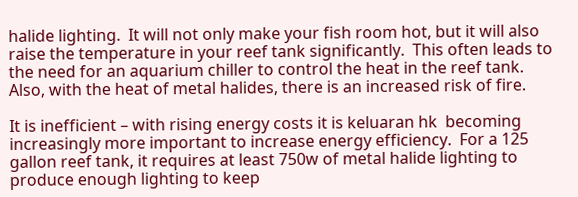halide lighting.  It will not only make your fish room hot, but it will also raise the temperature in your reef tank significantly.  This often leads to the need for an aquarium chiller to control the heat in the reef tank.  Also, with the heat of metal halides, there is an increased risk of fire.

It is inefficient – with rising energy costs it is keluaran hk  becoming increasingly more important to increase energy efficiency.  For a 125 gallon reef tank, it requires at least 750w of metal halide lighting to produce enough lighting to keep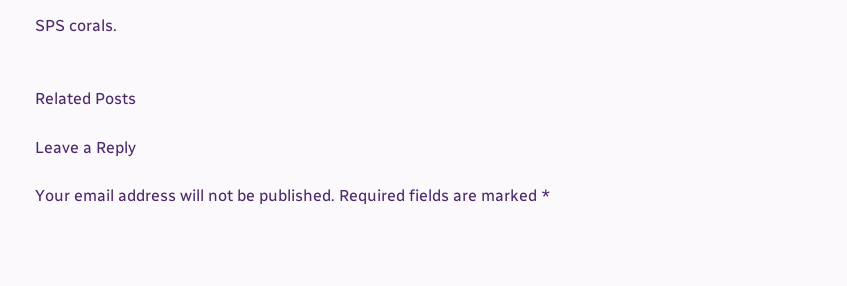SPS corals.


Related Posts

Leave a Reply

Your email address will not be published. Required fields are marked *